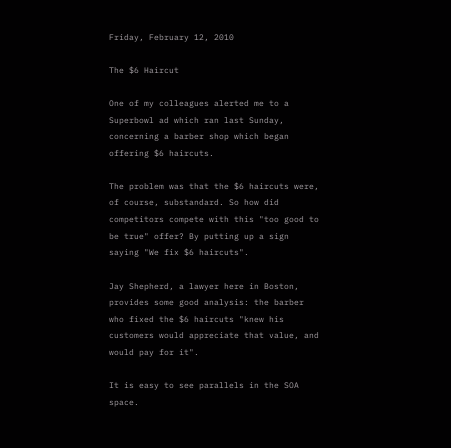Friday, February 12, 2010

The $6 Haircut

One of my colleagues alerted me to a Superbowl ad which ran last Sunday, concerning a barber shop which began offering $6 haircuts.

The problem was that the $6 haircuts were, of course, substandard. So how did competitors compete with this "too good to be true" offer? By putting up a sign saying "We fix $6 haircuts".

Jay Shepherd, a lawyer here in Boston, provides some good analysis: the barber who fixed the $6 haircuts "knew his customers would appreciate that value, and would pay for it".

It is easy to see parallels in the SOA space.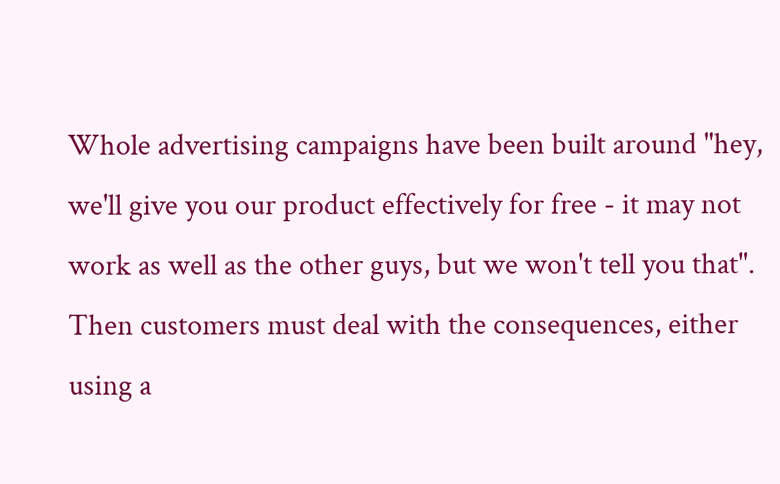Whole advertising campaigns have been built around "hey, we'll give you our product effectively for free - it may not work as well as the other guys, but we won't tell you that". Then customers must deal with the consequences, either using a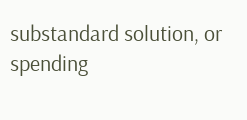substandard solution, or spending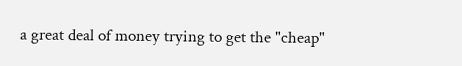a great deal of money trying to get the "cheap"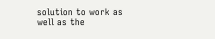solution to work as well as the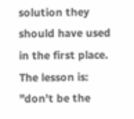solution they should have used in the first place. The lesson is: "don't be the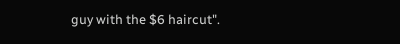guy with the $6 haircut".